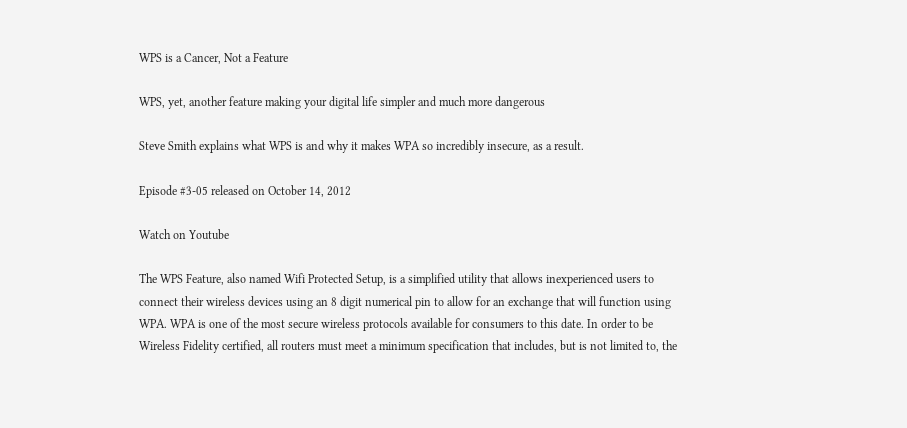WPS is a Cancer, Not a Feature

WPS, yet, another feature making your digital life simpler and much more dangerous

Steve Smith explains what WPS is and why it makes WPA so incredibly insecure, as a result.

Episode #3-05 released on October 14, 2012

Watch on Youtube

The WPS Feature, also named Wifi Protected Setup, is a simplified utility that allows inexperienced users to connect their wireless devices using an 8 digit numerical pin to allow for an exchange that will function using WPA. WPA is one of the most secure wireless protocols available for consumers to this date. In order to be Wireless Fidelity certified, all routers must meet a minimum specification that includes, but is not limited to, the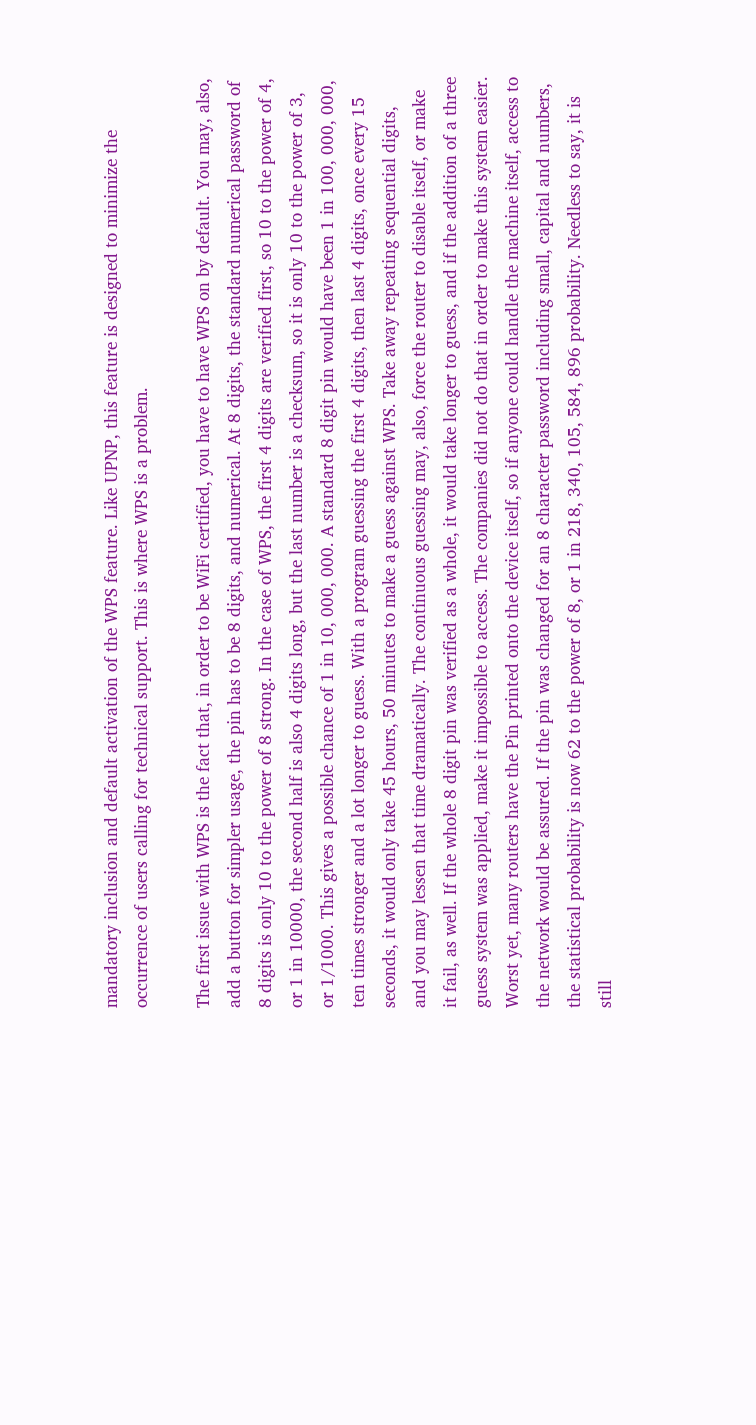mandatory inclusion and default activation of the WPS feature. Like UPNP, this feature is designed to minimize the occurrence of users calling for technical support. This is where WPS is a problem.

The first issue with WPS is the fact that, in order to be WiFi certified, you have to have WPS on by default. You may, also, add a button for simpler usage, the pin has to be 8 digits, and numerical. At 8 digits, the standard numerical password of 8 digits is only 10 to the power of 8 strong. In the case of WPS, the first 4 digits are verified first, so 10 to the power of 4, or 1 in 10000, the second half is also 4 digits long, but the last number is a checksum, so it is only 10 to the power of 3, or 1/1000. This gives a possible chance of 1 in 10, 000, 000. A standard 8 digit pin would have been 1 in 100, 000, 000, ten times stronger and a lot longer to guess. With a program guessing the first 4 digits, then last 4 digits, once every 15 seconds, it would only take 45 hours, 50 minutes to make a guess against WPS. Take away repeating sequential digits, and you may lessen that time dramatically. The continuous guessing may, also, force the router to disable itself, or make it fail, as well. If the whole 8 digit pin was verified as a whole, it would take longer to guess, and if the addition of a three guess system was applied, make it impossible to access. The companies did not do that in order to make this system easier. Worst yet, many routers have the Pin printed onto the device itself, so if anyone could handle the machine itself, access to the network would be assured. If the pin was changed for an 8 character password including small, capital and numbers, the statistical probability is now 62 to the power of 8, or 1 in 218, 340, 105, 584, 896 probability. Needless to say, it is still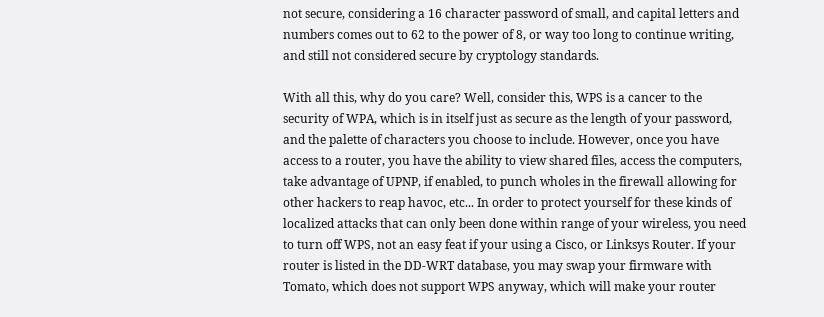not secure, considering a 16 character password of small, and capital letters and numbers comes out to 62 to the power of 8, or way too long to continue writing, and still not considered secure by cryptology standards.

With all this, why do you care? Well, consider this, WPS is a cancer to the security of WPA, which is in itself just as secure as the length of your password, and the palette of characters you choose to include. However, once you have access to a router, you have the ability to view shared files, access the computers, take advantage of UPNP, if enabled, to punch wholes in the firewall allowing for other hackers to reap havoc, etc... In order to protect yourself for these kinds of localized attacks that can only been done within range of your wireless, you need to turn off WPS, not an easy feat if your using a Cisco, or Linksys Router. If your router is listed in the DD-WRT database, you may swap your firmware with Tomato, which does not support WPS anyway, which will make your router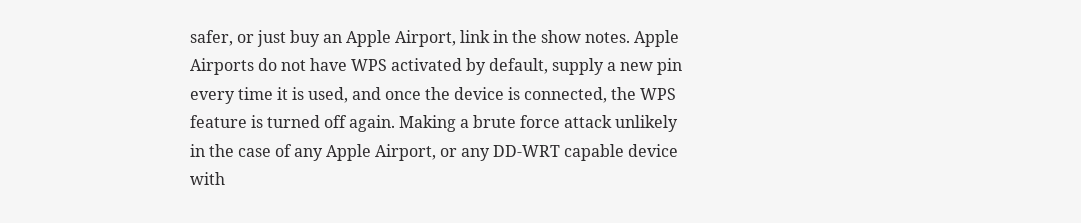safer, or just buy an Apple Airport, link in the show notes. Apple Airports do not have WPS activated by default, supply a new pin every time it is used, and once the device is connected, the WPS feature is turned off again. Making a brute force attack unlikely in the case of any Apple Airport, or any DD-WRT capable device with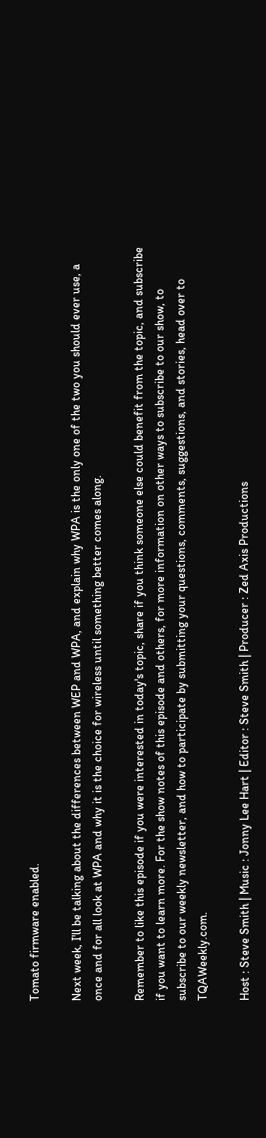Tomato firmware enabled.

Next week, I'll be talking about the differences between WEP and WPA, and explain why WPA is the only one of the two you should ever use, a once and for all look at WPA and why it is the choice for wireless until something better comes along.

Remember to like this episode if you were interested in today's topic, share if you think someone else could benefit from the topic, and subscribe if you want to learn more. For the show notes of this episode and others, for more information on other ways to subscribe to our show, to subscribe to our weekly newsletter, and how to participate by submitting your questions, comments, suggestions, and stories, head over to TQAWeekly.com.

Host : Steve Smith | Music : Jonny Lee Hart | Editor : Steve Smith | Producer : Zed Axis Productions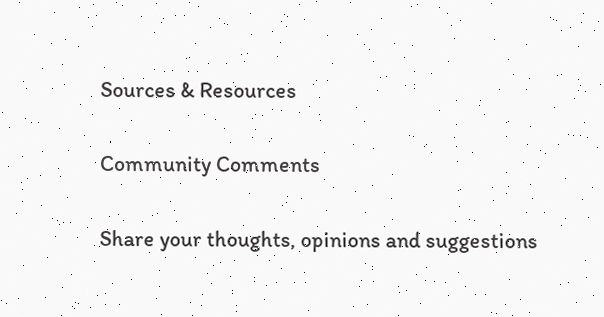Sources & Resources

Community Comments

Share your thoughts, opinions and suggestions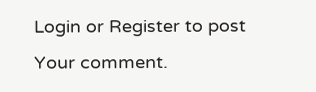Login or Register to post Your comment.